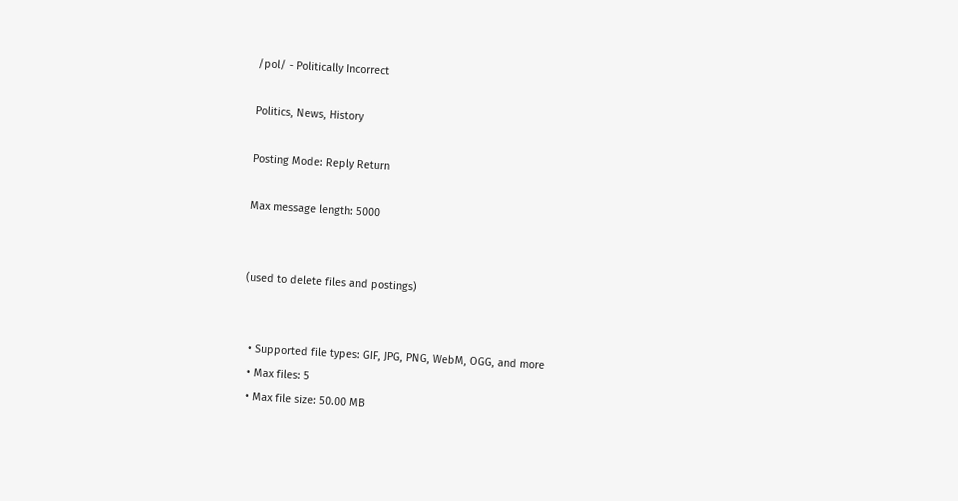/pol/ - Politically Incorrect

Politics, News, History

Posting Mode: Reply Return

Max message length: 5000


(used to delete files and postings)


  • Supported file types: GIF, JPG, PNG, WebM, OGG, and more
  • Max files: 5
  • Max file size: 50.00 MB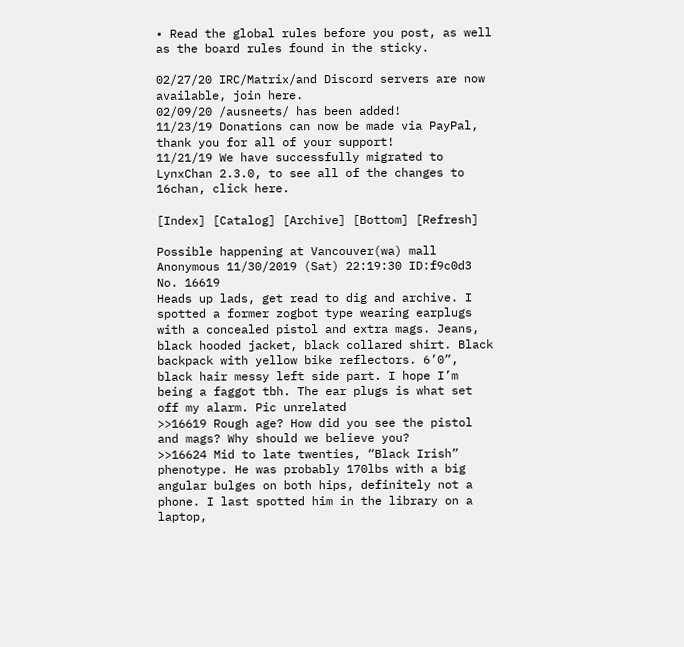• Read the global rules before you post, as well as the board rules found in the sticky.

02/27/20 IRC/Matrix/and Discord servers are now available, join here.
02/09/20 /ausneets/ has been added!
11/23/19 Donations can now be made via PayPal, thank you for all of your support!
11/21/19 We have successfully migrated to LynxChan 2.3.0, to see all of the changes to 16chan, click here.

[Index] [Catalog] [Archive] [Bottom] [Refresh]

Possible happening at Vancouver(wa) mall Anonymous 11/30/2019 (Sat) 22:19:30 ID:f9c0d3 No. 16619
Heads up lads, get read to dig and archive. I spotted a former zogbot type wearing earplugs with a concealed pistol and extra mags. Jeans, black hooded jacket, black collared shirt. Black backpack with yellow bike reflectors. 6’0”, black hair messy left side part. I hope I’m being a faggot tbh. The ear plugs is what set off my alarm. Pic unrelated
>>16619 Rough age? How did you see the pistol and mags? Why should we believe you?
>>16624 Mid to late twenties, “Black Irish” phenotype. He was probably 170lbs with a big angular bulges on both hips, definitely not a phone. I last spotted him in the library on a laptop,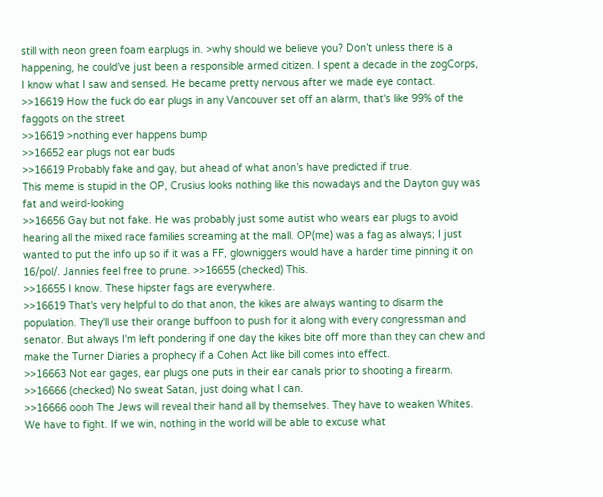still with neon green foam earplugs in. >why should we believe you? Don’t unless there is a happening, he could’ve just been a responsible armed citizen. I spent a decade in the zogCorps, I know what I saw and sensed. He became pretty nervous after we made eye contact.
>>16619 How the fuck do ear plugs in any Vancouver set off an alarm, that's like 99% of the faggots on the street
>>16619 >nothing ever happens bump
>>16652 ear plugs not ear buds
>>16619 Probably fake and gay, but ahead of what anon’s have predicted if true.
This meme is stupid in the OP, Crusius looks nothing like this nowadays and the Dayton guy was fat and weird-looking
>>16656 Gay but not fake. He was probably just some autist who wears ear plugs to avoid hearing all the mixed race families screaming at the mall. OP(me) was a fag as always; I just wanted to put the info up so if it was a FF, glowniggers would have a harder time pinning it on 16/pol/. Jannies feel free to prune. >>16655 (checked) This.
>>16655 I know. These hipster fags are everywhere.
>>16619 That's very helpful to do that anon, the kikes are always wanting to disarm the population. They'll use their orange buffoon to push for it along with every congressman and senator. But always I'm left pondering if one day the kikes bite off more than they can chew and make the Turner Diaries a prophecy if a Cohen Act like bill comes into effect.
>>16663 Not ear gages, ear plugs one puts in their ear canals prior to shooting a firearm. >>16666 (checked) No sweat Satan, just doing what I can.
>>16666 oooh The Jews will reveal their hand all by themselves. They have to weaken Whites. We have to fight. If we win, nothing in the world will be able to excuse what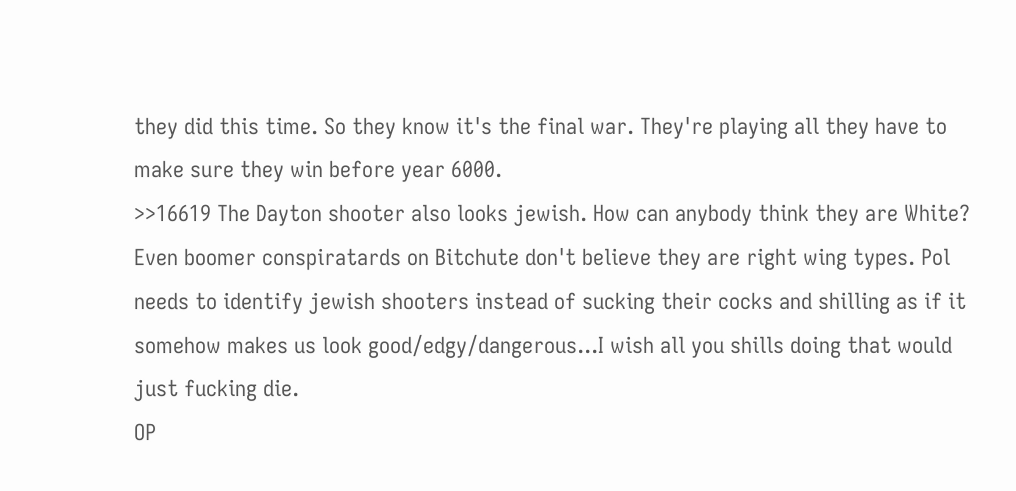they did this time. So they know it's the final war. They're playing all they have to make sure they win before year 6000.
>>16619 The Dayton shooter also looks jewish. How can anybody think they are White? Even boomer conspiratards on Bitchute don't believe they are right wing types. Pol needs to identify jewish shooters instead of sucking their cocks and shilling as if it somehow makes us look good/edgy/dangerous...I wish all you shills doing that would just fucking die.
OP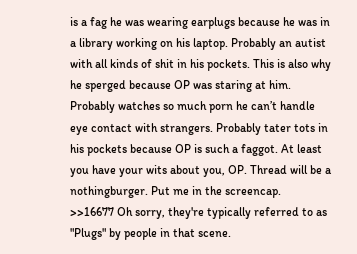is a fag he was wearing earplugs because he was in a library working on his laptop. Probably an autist with all kinds of shit in his pockets. This is also why he sperged because OP was staring at him. Probably watches so much porn he can’t handle eye contact with strangers. Probably tater tots in his pockets because OP is such a faggot. At least you have your wits about you, OP. Thread will be a nothingburger. Put me in the screencap.
>>16677 Oh sorry, they're typically referred to as "Plugs" by people in that scene.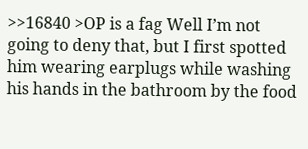>>16840 >OP is a fag Well I’m not going to deny that, but I first spotted him wearing earplugs while washing his hands in the bathroom by the food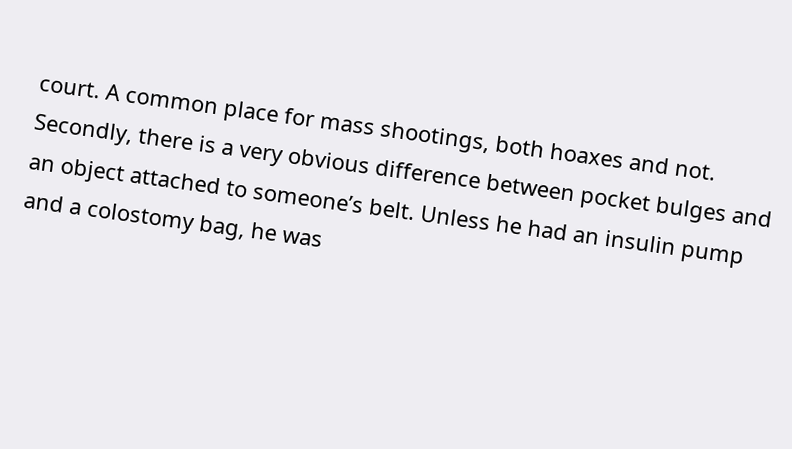court. A common place for mass shootings, both hoaxes and not. Secondly, there is a very obvious difference between pocket bulges and an object attached to someone’s belt. Unless he had an insulin pump and a colostomy bag, he was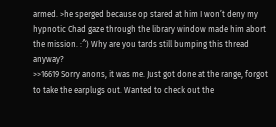armed. >he sperged because op stared at him I won’t deny my hypnotic Chad gaze through the library window made him abort the mission. :^) Why are you tards still bumping this thread anyway?
>>16619 Sorry anons, it was me. Just got done at the range, forgot to take the earplugs out. Wanted to check out the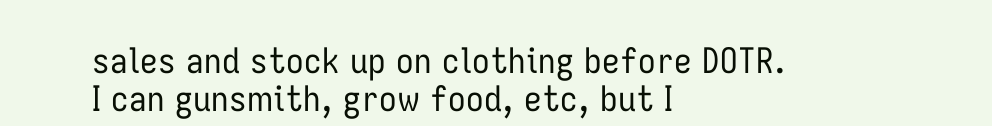sales and stock up on clothing before DOTR. I can gunsmith, grow food, etc, but I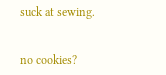suck at sewing.


no cookies?